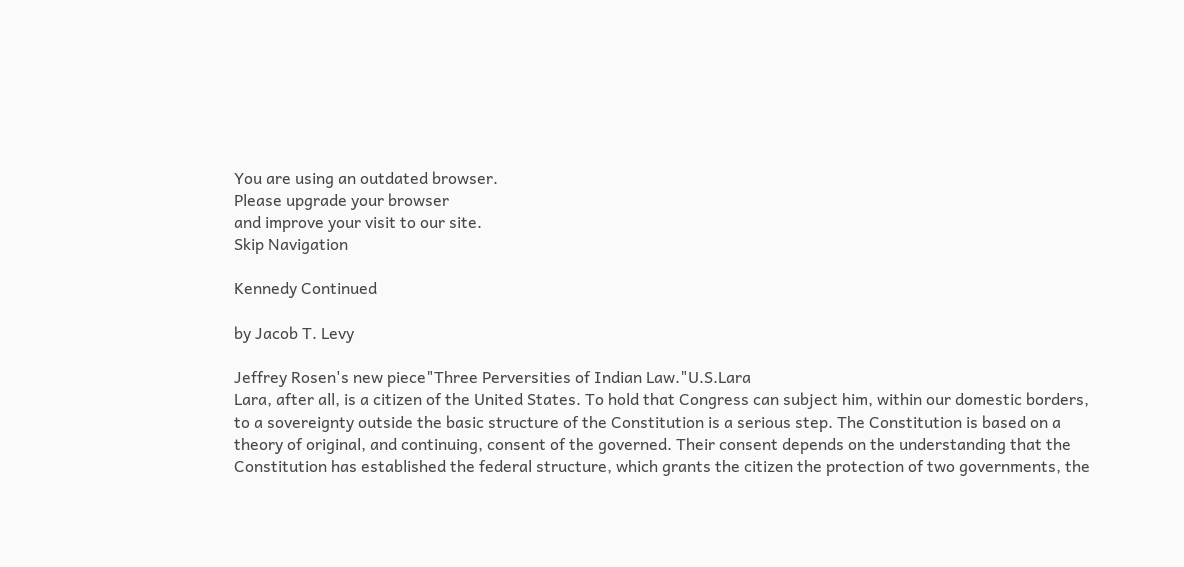You are using an outdated browser.
Please upgrade your browser
and improve your visit to our site.
Skip Navigation

Kennedy Continued

by Jacob T. Levy

Jeffrey Rosen's new piece"Three Perversities of Indian Law."U.S.Lara
Lara, after all, is a citizen of the United States. To hold that Congress can subject him, within our domestic borders, to a sovereignty outside the basic structure of the Constitution is a serious step. The Constitution is based on a theory of original, and continuing, consent of the governed. Their consent depends on the understanding that the Constitution has established the federal structure, which grants the citizen the protection of two governments, the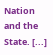Nation and the State. [...]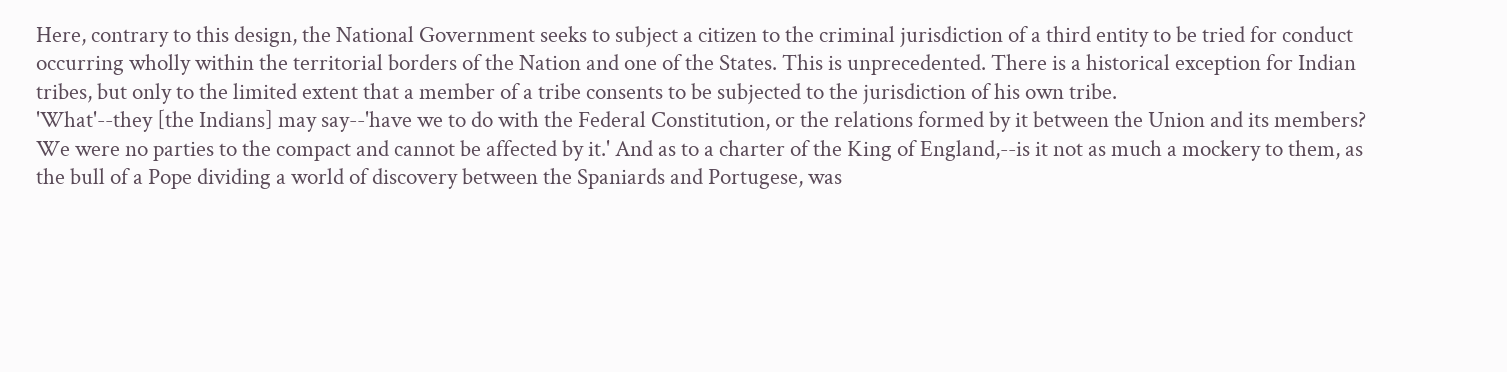Here, contrary to this design, the National Government seeks to subject a citizen to the criminal jurisdiction of a third entity to be tried for conduct occurring wholly within the territorial borders of the Nation and one of the States. This is unprecedented. There is a historical exception for Indian tribes, but only to the limited extent that a member of a tribe consents to be subjected to the jurisdiction of his own tribe.
'What'--they [the Indians] may say--'have we to do with the Federal Constitution, or the relations formed by it between the Union and its members? We were no parties to the compact and cannot be affected by it.' And as to a charter of the King of England,--is it not as much a mockery to them, as the bull of a Pope dividing a world of discovery between the Spaniards and Portugese, was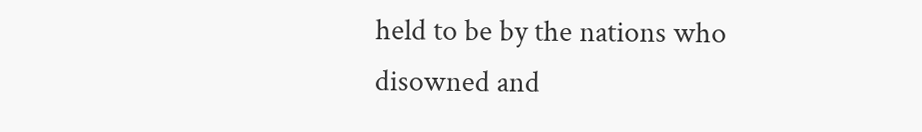held to be by the nations who disowned and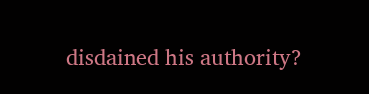disdained his authority?